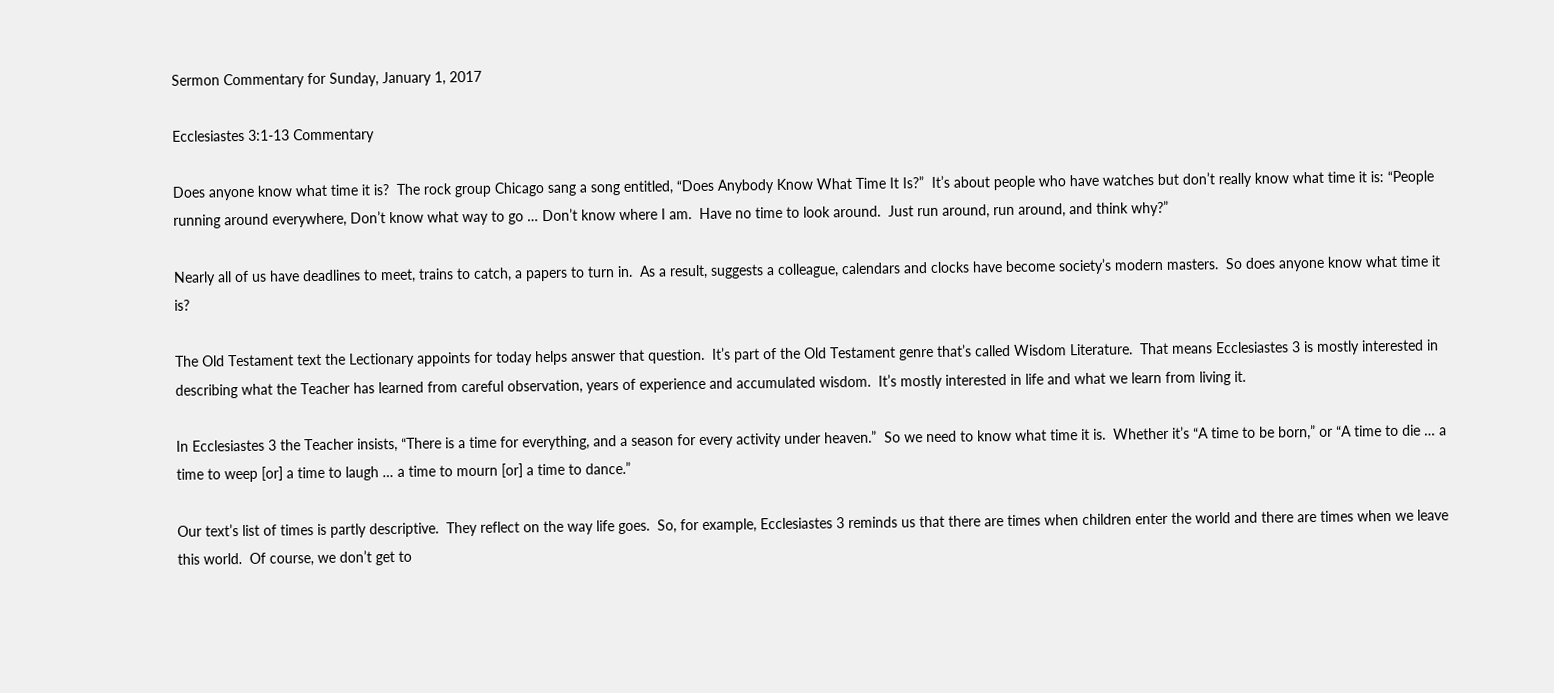Sermon Commentary for Sunday, January 1, 2017

Ecclesiastes 3:1-13 Commentary

Does anyone know what time it is?  The rock group Chicago sang a song entitled, “Does Anybody Know What Time It Is?”  It’s about people who have watches but don’t really know what time it is: “People running around everywhere, Don’t know what way to go … Don’t know where I am.  Have no time to look around.  Just run around, run around, and think why?”

Nearly all of us have deadlines to meet, trains to catch, a papers to turn in.  As a result, suggests a colleague, calendars and clocks have become society’s modern masters.  So does anyone know what time it is?

The Old Testament text the Lectionary appoints for today helps answer that question.  It’s part of the Old Testament genre that’s called Wisdom Literature.  That means Ecclesiastes 3 is mostly interested in describing what the Teacher has learned from careful observation, years of experience and accumulated wisdom.  It’s mostly interested in life and what we learn from living it.

In Ecclesiastes 3 the Teacher insists, “There is a time for everything, and a season for every activity under heaven.”  So we need to know what time it is.  Whether it’s “A time to be born,” or “A time to die … a time to weep [or] a time to laugh … a time to mourn [or] a time to dance.”

Our text’s list of times is partly descriptive.  They reflect on the way life goes.  So, for example, Ecclesiastes 3 reminds us that there are times when children enter the world and there are times when we leave this world.  Of course, we don’t get to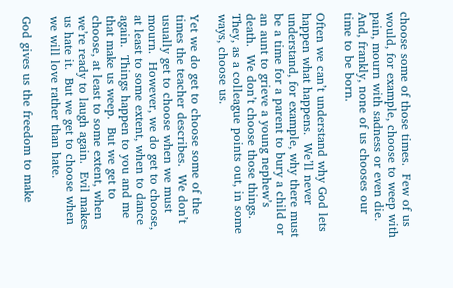choose some of those times.  Few of us would, for example, choose to weep with pain, mourn with sadness or even die.  And, frankly, none of us chooses our time to be born.

Often we can’t understand why God lets happen what happens.  We’ll never understand, for example, why there must be a time for a parent to bury a child or an aunt to grieve a young nephew’s death.  We don’t choose those things.  They, as a colleague points out, in some ways, choose us.

Yet we do get to choose some of the times the teacher describes.  We don’t usually get to choose when we must mourn.  However, we do get to choose, at least to some extent, when to dance again.  Things happen to you and me that make us weep.  But we get to choose, at least to some extent, when we’re ready to laugh again.  Evil makes us hate it.  But we get to choose when we will love rather than hate.

God gives us the freedom to make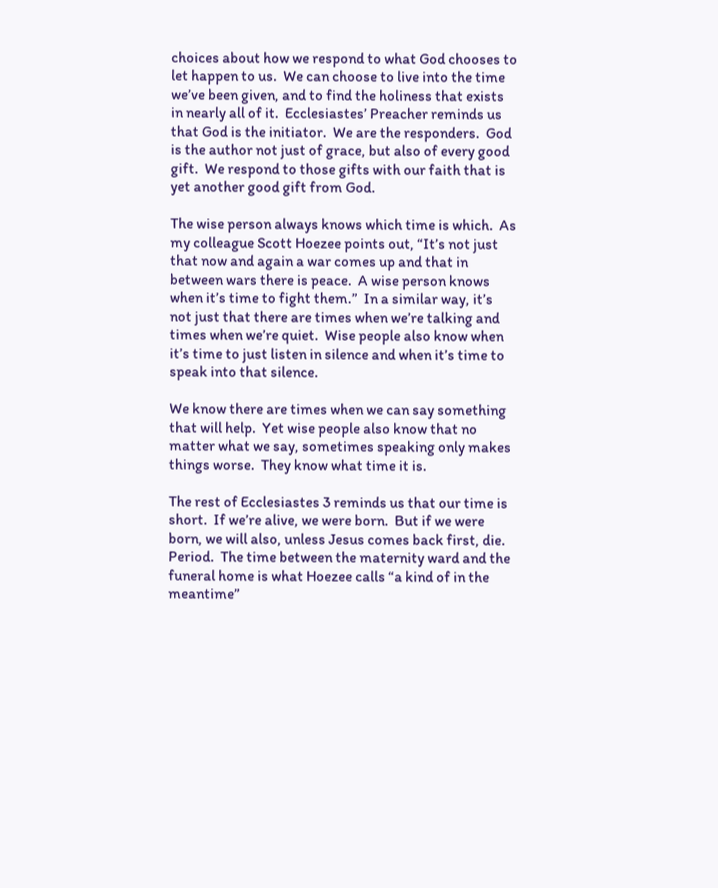choices about how we respond to what God chooses to let happen to us.  We can choose to live into the time we’ve been given, and to find the holiness that exists in nearly all of it.  Ecclesiastes’ Preacher reminds us that God is the initiator.  We are the responders.  God is the author not just of grace, but also of every good gift.  We respond to those gifts with our faith that is yet another good gift from God.

The wise person always knows which time is which.  As my colleague Scott Hoezee points out, “It’s not just that now and again a war comes up and that in between wars there is peace.  A wise person knows when it’s time to fight them.”  In a similar way, it’s not just that there are times when we’re talking and times when we’re quiet.  Wise people also know when it’s time to just listen in silence and when it’s time to speak into that silence.

We know there are times when we can say something that will help.  Yet wise people also know that no matter what we say, sometimes speaking only makes things worse.  They know what time it is.

The rest of Ecclesiastes 3 reminds us that our time is short.  If we’re alive, we were born.  But if we were born, we will also, unless Jesus comes back first, die.  Period.  The time between the maternity ward and the funeral home is what Hoezee calls “a kind of in the meantime”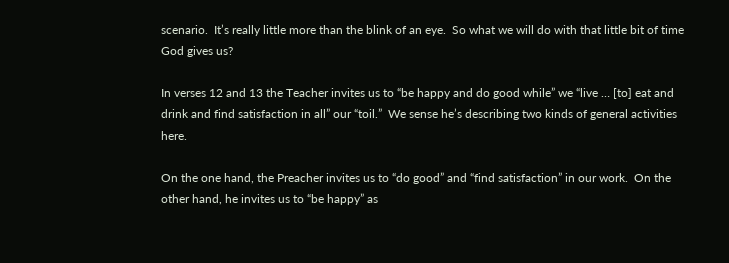scenario.  It’s really little more than the blink of an eye.  So what we will do with that little bit of time God gives us?

In verses 12 and 13 the Teacher invites us to “be happy and do good while” we “live … [to] eat and drink and find satisfaction in all” our “toil.”  We sense he’s describing two kinds of general activities here.

On the one hand, the Preacher invites us to “do good” and “find satisfaction” in our work.  On the other hand, he invites us to “be happy” as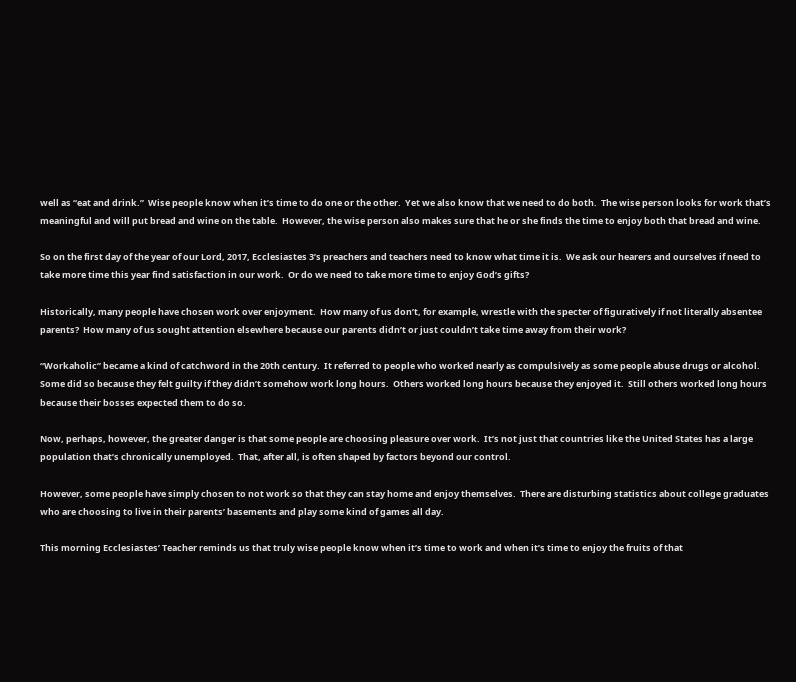well as “eat and drink.”  Wise people know when it’s time to do one or the other.  Yet we also know that we need to do both.  The wise person looks for work that’s meaningful and will put bread and wine on the table.  However, the wise person also makes sure that he or she finds the time to enjoy both that bread and wine.

So on the first day of the year of our Lord, 2017, Ecclesiastes 3’s preachers and teachers need to know what time it is.  We ask our hearers and ourselves if need to take more time this year find satisfaction in our work.  Or do we need to take more time to enjoy God’s gifts?

Historically, many people have chosen work over enjoyment.  How many of us don’t, for example, wrestle with the specter of figuratively if not literally absentee parents?  How many of us sought attention elsewhere because our parents didn’t or just couldn’t take time away from their work?

“Workaholic” became a kind of catchword in the 20th century.  It referred to people who worked nearly as compulsively as some people abuse drugs or alcohol.  Some did so because they felt guilty if they didn’t somehow work long hours.  Others worked long hours because they enjoyed it.  Still others worked long hours because their bosses expected them to do so.

Now, perhaps, however, the greater danger is that some people are choosing pleasure over work.  It’s not just that countries like the United States has a large population that’s chronically unemployed.  That, after all, is often shaped by factors beyond our control.

However, some people have simply chosen to not work so that they can stay home and enjoy themselves.  There are disturbing statistics about college graduates who are choosing to live in their parents’ basements and play some kind of games all day.

This morning Ecclesiastes’ Teacher reminds us that truly wise people know when it’s time to work and when it’s time to enjoy the fruits of that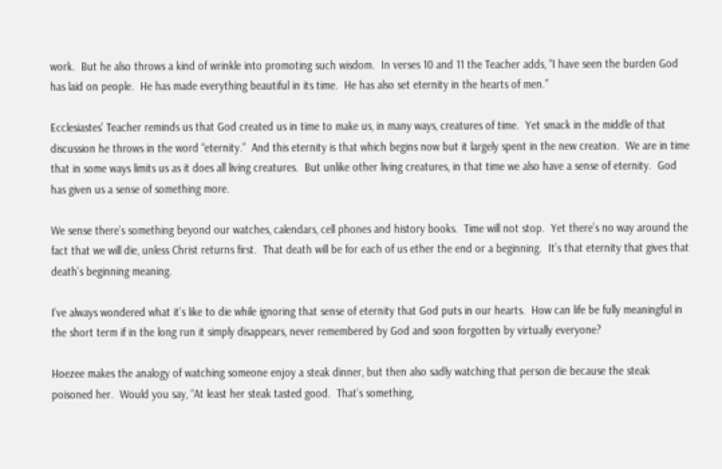work.  But he also throws a kind of wrinkle into promoting such wisdom.  In verses 10 and 11 the Teacher adds, “I have seen the burden God has laid on people.  He has made everything beautiful in its time.  He has also set eternity in the hearts of men.”

Ecclesiastes’ Teacher reminds us that God created us in time to make us, in many ways, creatures of time.  Yet smack in the middle of that discussion he throws in the word “eternity.”  And this eternity is that which begins now but it largely spent in the new creation.  We are in time that in some ways limits us as it does all living creatures.  But unlike other living creatures, in that time we also have a sense of eternity.  God has given us a sense of something more.

We sense there’s something beyond our watches, calendars, cell phones and history books.  Time will not stop.  Yet there’s no way around the fact that we will die, unless Christ returns first.  That death will be for each of us ether the end or a beginning.  It’s that eternity that gives that death’s beginning meaning.

I’ve always wondered what it’s like to die while ignoring that sense of eternity that God puts in our hearts.  How can life be fully meaningful in the short term if in the long run it simply disappears, never remembered by God and soon forgotten by virtually everyone?

Hoezee makes the analogy of watching someone enjoy a steak dinner, but then also sadly watching that person die because the steak poisoned her.  Would you say, “At least her steak tasted good.  That’s something,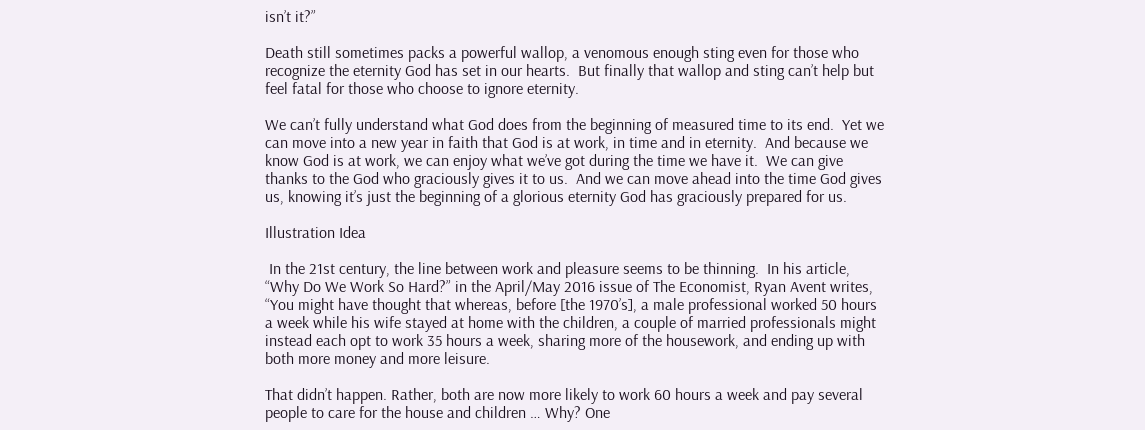isn’t it?”

Death still sometimes packs a powerful wallop, a venomous enough sting even for those who recognize the eternity God has set in our hearts.  But finally that wallop and sting can’t help but feel fatal for those who choose to ignore eternity.

We can’t fully understand what God does from the beginning of measured time to its end.  Yet we can move into a new year in faith that God is at work, in time and in eternity.  And because we know God is at work, we can enjoy what we’ve got during the time we have it.  We can give thanks to the God who graciously gives it to us.  And we can move ahead into the time God gives us, knowing it’s just the beginning of a glorious eternity God has graciously prepared for us.

Illustration Idea

 In the 21st century, the line between work and pleasure seems to be thinning.  In his article, “Why Do We Work So Hard?” in the April/May 2016 issue of The Economist, Ryan Avent writes, “You might have thought that whereas, before [the 1970’s], a male professional worked 50 hours a week while his wife stayed at home with the children, a couple of married professionals might instead each opt to work 35 hours a week, sharing more of the housework, and ending up with both more money and more leisure.

That didn’t happen. Rather, both are now more likely to work 60 hours a week and pay several people to care for the house and children … Why? One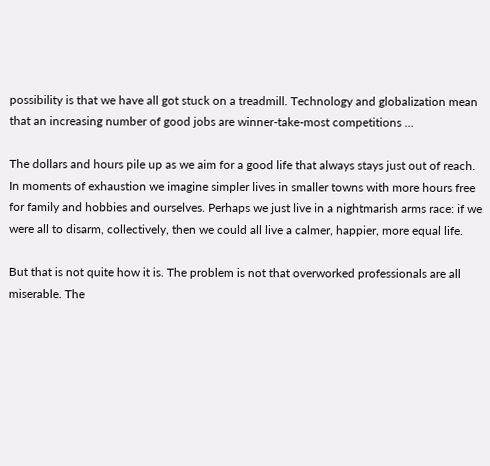possibility is that we have all got stuck on a treadmill. Technology and globalization mean that an increasing number of good jobs are winner-take-most competitions …

The dollars and hours pile up as we aim for a good life that always stays just out of reach. In moments of exhaustion we imagine simpler lives in smaller towns with more hours free for family and hobbies and ourselves. Perhaps we just live in a nightmarish arms race: if we were all to disarm, collectively, then we could all live a calmer, happier, more equal life.

But that is not quite how it is. The problem is not that overworked professionals are all miserable. The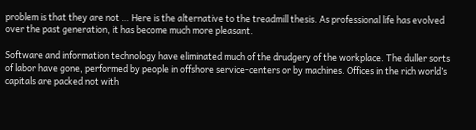problem is that they are not … Here is the alternative to the treadmill thesis. As professional life has evolved over the past generation, it has become much more pleasant.

Software and information technology have eliminated much of the drudgery of the workplace. The duller sorts of labor have gone, performed by people in offshore service-centers or by machines. Offices in the rich world’s capitals are packed not with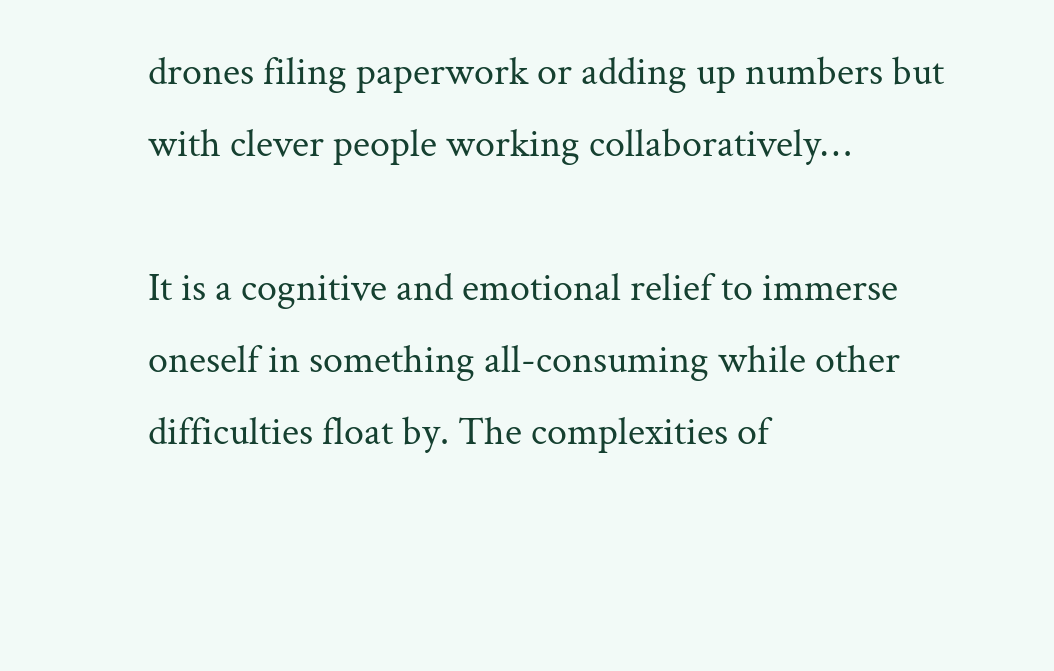drones filing paperwork or adding up numbers but with clever people working collaboratively…

It is a cognitive and emotional relief to immerse oneself in something all-consuming while other difficulties float by. The complexities of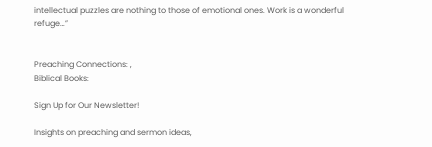intellectual puzzles are nothing to those of emotional ones. Work is a wonderful refuge…”


Preaching Connections: ,
Biblical Books:

Sign Up for Our Newsletter!

Insights on preaching and sermon ideas,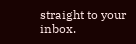straight to your inbox.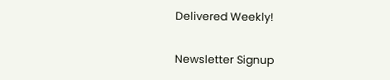Delivered Weekly!

Newsletter Signup